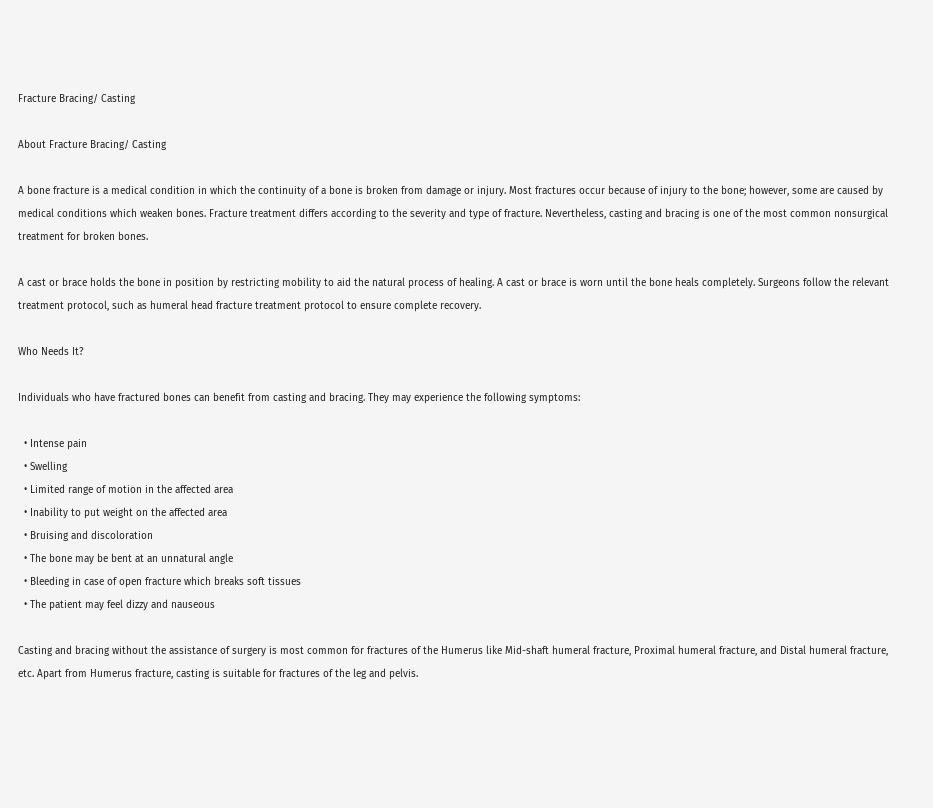Fracture Bracing/ Casting

About Fracture Bracing/ Casting

A bone fracture is a medical condition in which the continuity of a bone is broken from damage or injury. Most fractures occur because of injury to the bone; however, some are caused by medical conditions which weaken bones. Fracture treatment differs according to the severity and type of fracture. Nevertheless, casting and bracing is one of the most common nonsurgical treatment for broken bones.

A cast or brace holds the bone in position by restricting mobility to aid the natural process of healing. A cast or brace is worn until the bone heals completely. Surgeons follow the relevant treatment protocol, such as humeral head fracture treatment protocol to ensure complete recovery.

Who Needs It?

Individuals who have fractured bones can benefit from casting and bracing. They may experience the following symptoms:

  • Intense pain
  • Swelling
  • Limited range of motion in the affected area
  • Inability to put weight on the affected area
  • Bruising and discoloration
  • The bone may be bent at an unnatural angle
  • Bleeding in case of open fracture which breaks soft tissues
  • The patient may feel dizzy and nauseous

Casting and bracing without the assistance of surgery is most common for fractures of the Humerus like Mid-shaft humeral fracture, Proximal humeral fracture, and Distal humeral fracture, etc. Apart from Humerus fracture, casting is suitable for fractures of the leg and pelvis.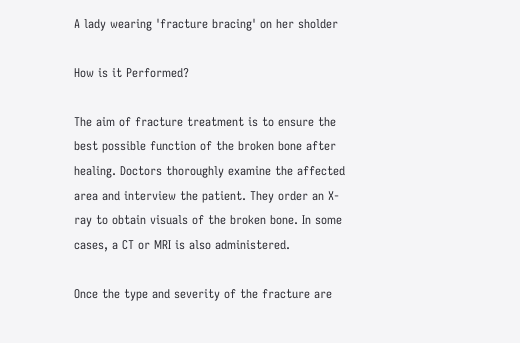A lady wearing 'fracture bracing' on her sholder

How is it Performed?

The aim of fracture treatment is to ensure the best possible function of the broken bone after healing. Doctors thoroughly examine the affected area and interview the patient. They order an X-ray to obtain visuals of the broken bone. In some cases, a CT or MRI is also administered.

Once the type and severity of the fracture are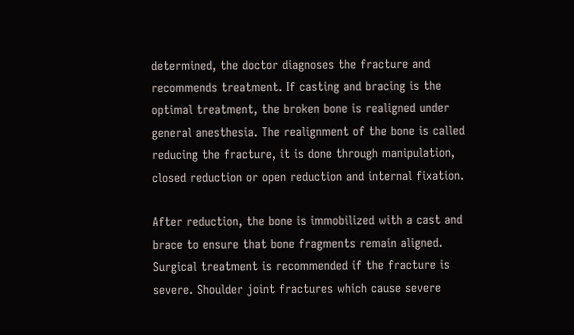determined, the doctor diagnoses the fracture and recommends treatment. If casting and bracing is the optimal treatment, the broken bone is realigned under general anesthesia. The realignment of the bone is called reducing the fracture, it is done through manipulation, closed reduction or open reduction and internal fixation.

After reduction, the bone is immobilized with a cast and brace to ensure that bone fragments remain aligned. Surgical treatment is recommended if the fracture is severe. Shoulder joint fractures which cause severe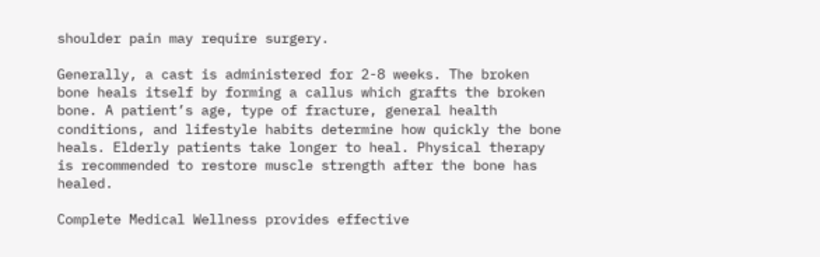shoulder pain may require surgery.

Generally, a cast is administered for 2-8 weeks. The broken bone heals itself by forming a callus which grafts the broken bone. A patient’s age, type of fracture, general health conditions, and lifestyle habits determine how quickly the bone heals. Elderly patients take longer to heal. Physical therapy is recommended to restore muscle strength after the bone has healed.

Complete Medical Wellness provides effective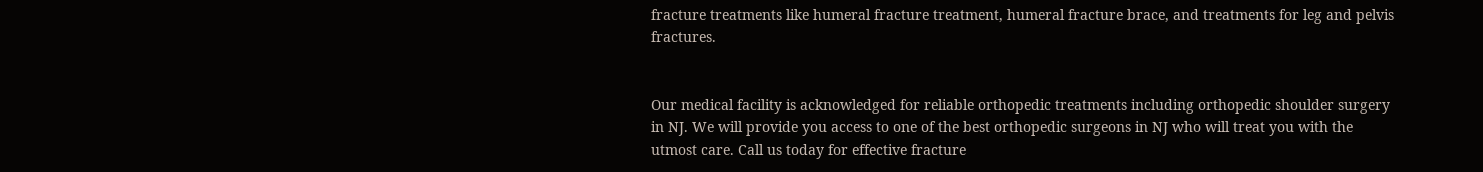fracture treatments like humeral fracture treatment, humeral fracture brace, and treatments for leg and pelvis fractures.


Our medical facility is acknowledged for reliable orthopedic treatments including orthopedic shoulder surgery in NJ. We will provide you access to one of the best orthopedic surgeons in NJ who will treat you with the utmost care. Call us today for effective fracture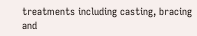treatments including casting, bracing and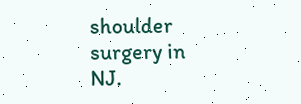shoulder surgery in NJ.